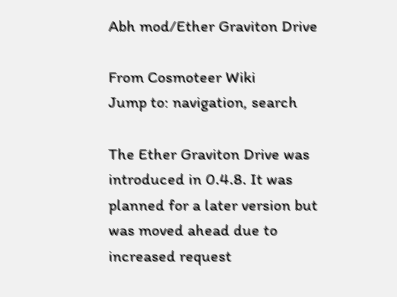Abh mod/Ether Graviton Drive

From Cosmoteer Wiki
Jump to: navigation, search

The Ether Graviton Drive was introduced in 0.4.8. It was planned for a later version but was moved ahead due to increased request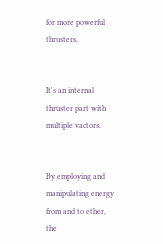for more powerful thrusters.


It's an internal thruster part with multiple vactors.


By employing and manipulating energy from and to ether, the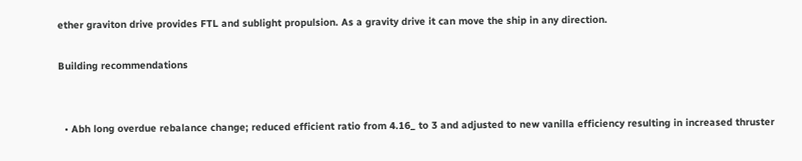ether graviton drive provides FTL and sublight propulsion. As a gravity drive it can move the ship in any direction.

Building recommendations


  • Abh long overdue rebalance change; reduced efficient ratio from 4.16_ to 3 and adjusted to new vanilla efficiency resulting in increased thruster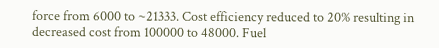force from 6000 to ~21333. Cost efficiency reduced to 20% resulting in decreased cost from 100000 to 48000. Fuel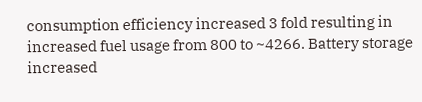consumption efficiency increased 3 fold resulting in increased fuel usage from 800 to ~4266. Battery storage increased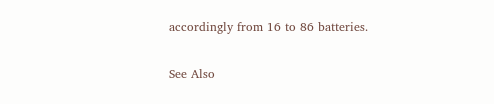accordingly from 16 to 86 batteries.

See Also